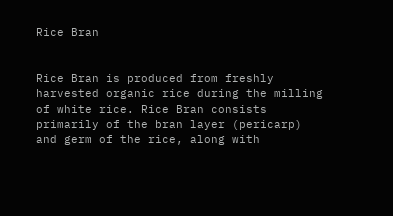Rice Bran


Rice Bran is produced from freshly harvested organic rice during the milling of white rice. Rice Bran consists primarily of the bran layer (pericarp) and germ of the rice, along with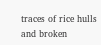traces of rice hulls and broken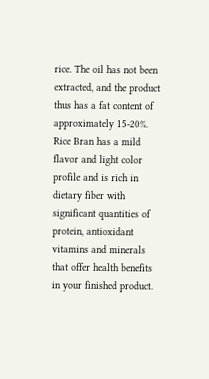rice. The oil has not been extracted, and the product thus has a fat content of approximately 15-20%. Rice Bran has a mild flavor and light color profile and is rich in dietary fiber with significant quantities of protein, antioxidant vitamins and minerals that offer health benefits in your finished product.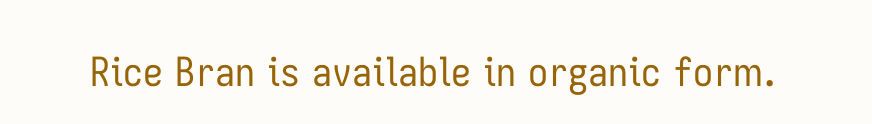Rice Bran is available in organic form.